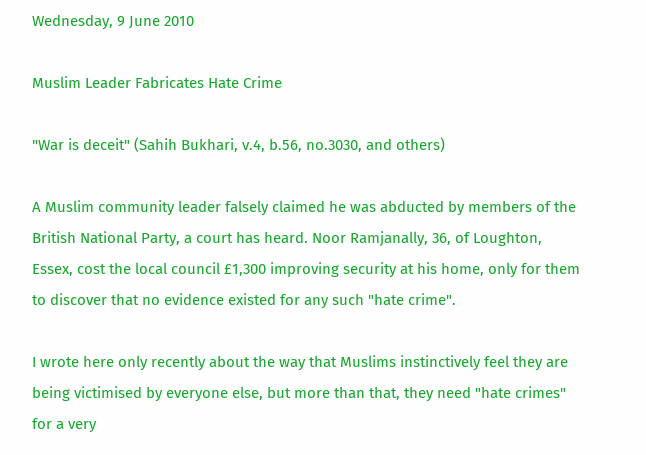Wednesday, 9 June 2010

Muslim Leader Fabricates Hate Crime

"War is deceit" (Sahih Bukhari, v.4, b.56, no.3030, and others)

A Muslim community leader falsely claimed he was abducted by members of the British National Party, a court has heard. Noor Ramjanally, 36, of Loughton, Essex, cost the local council £1,300 improving security at his home, only for them to discover that no evidence existed for any such "hate crime".

I wrote here only recently about the way that Muslims instinctively feel they are being victimised by everyone else, but more than that, they need "hate crimes" for a very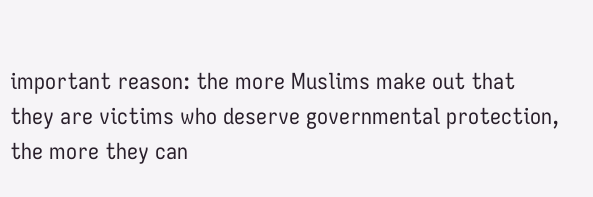important reason: the more Muslims make out that they are victims who deserve governmental protection, the more they can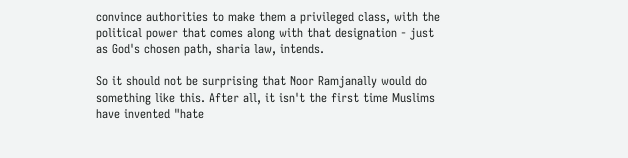convince authorities to make them a privileged class, with the political power that comes along with that designation - just as God's chosen path, sharia law, intends.

So it should not be surprising that Noor Ramjanally would do something like this. After all, it isn't the first time Muslims have invented "hate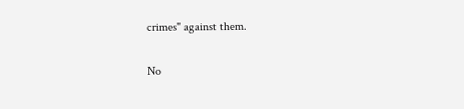crimes" against them.

No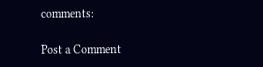comments:

Post a Comment